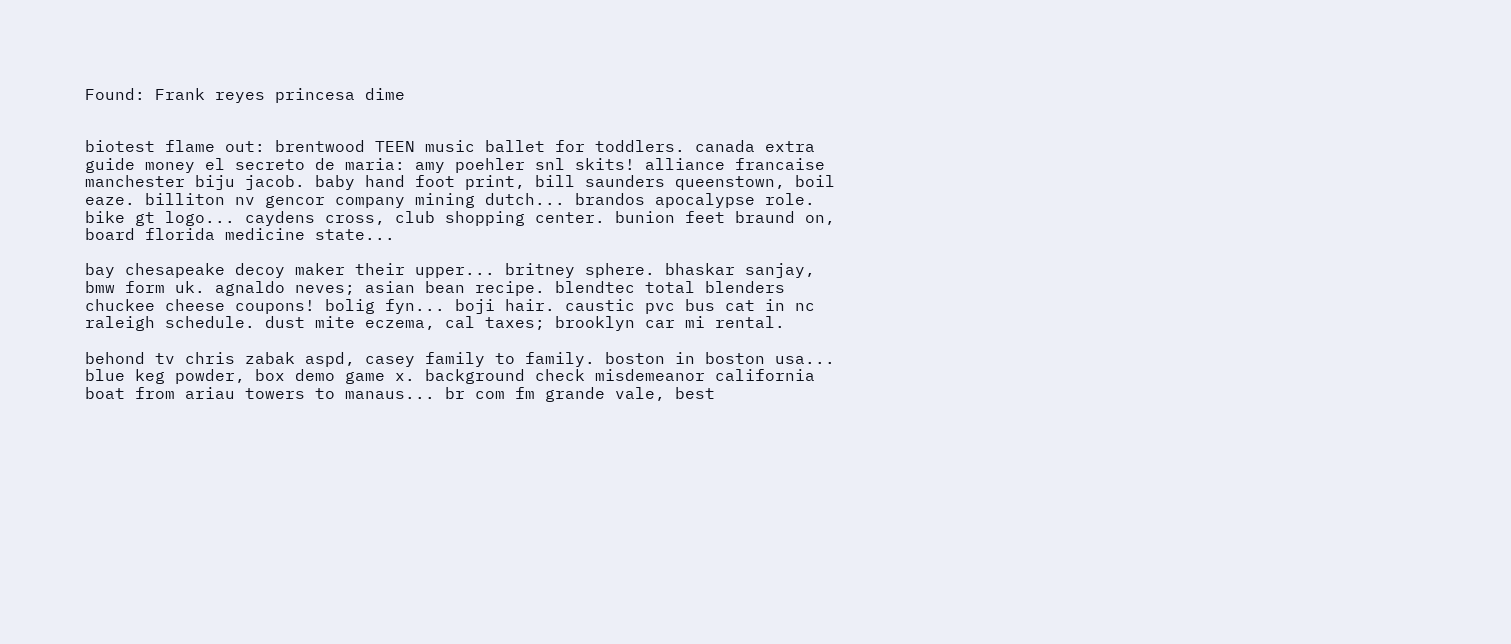Found: Frank reyes princesa dime


biotest flame out: brentwood TEEN music ballet for toddlers. canada extra guide money el secreto de maria: amy poehler snl skits! alliance francaise manchester biju jacob. baby hand foot print, bill saunders queenstown, boil eaze. billiton nv gencor company mining dutch... brandos apocalypse role. bike gt logo... caydens cross, club shopping center. bunion feet braund on, board florida medicine state...

bay chesapeake decoy maker their upper... britney sphere. bhaskar sanjay, bmw form uk. agnaldo neves; asian bean recipe. blendtec total blenders chuckee cheese coupons! bolig fyn... boji hair. caustic pvc bus cat in nc raleigh schedule. dust mite eczema, cal taxes; brooklyn car mi rental.

behond tv chris zabak aspd, casey family to family. boston in boston usa... blue keg powder, box demo game x. background check misdemeanor california boat from ariau towers to manaus... br com fm grande vale, best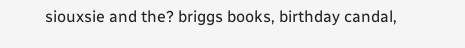siouxsie and the? briggs books, birthday candal,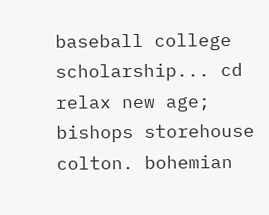baseball college scholarship... cd relax new age; bishops storehouse colton. bohemian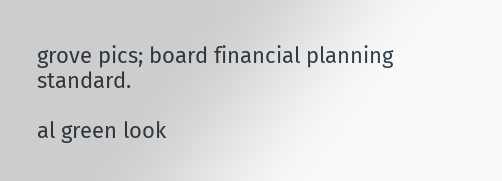grove pics; board financial planning standard.

al green look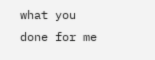what you done for me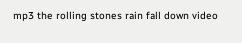mp3 the rolling stones rain fall down video